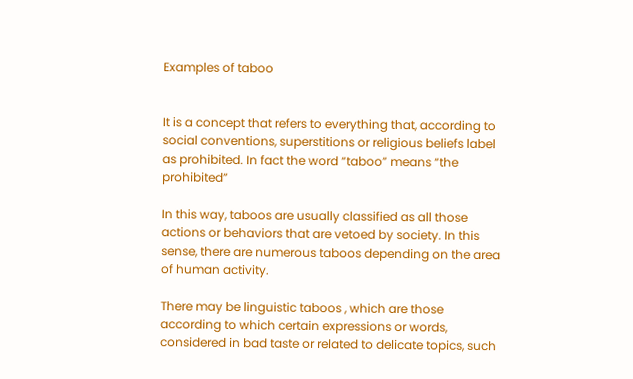Examples of taboo


It is a concept that refers to everything that, according to social conventions, superstitions or religious beliefs label as prohibited. In fact the word “taboo” means “the prohibited”

In this way, taboos are usually classified as all those actions or behaviors that are vetoed by society. In this sense, there are numerous taboos depending on the area of human activity.

There may be linguistic taboos , which are those according to which certain expressions or words, considered in bad taste or related to delicate topics, such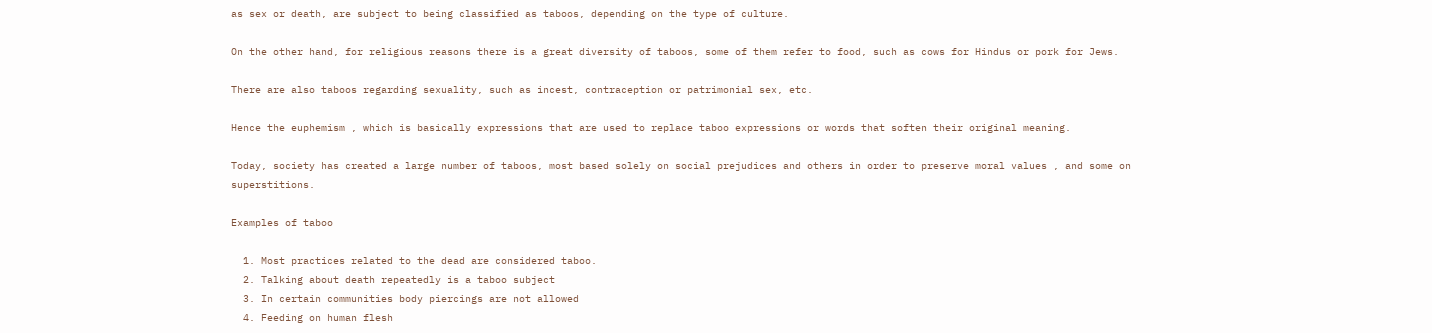as sex or death, are subject to being classified as taboos, depending on the type of culture.

On the other hand, for religious reasons there is a great diversity of taboos, some of them refer to food, such as cows for Hindus or pork for Jews.

There are also taboos regarding sexuality, such as incest, contraception or patrimonial sex, etc.

Hence the euphemism , which is basically expressions that are used to replace taboo expressions or words that soften their original meaning.

Today, society has created a large number of taboos, most based solely on social prejudices and others in order to preserve moral values , and some on superstitions.

Examples of taboo

  1. Most practices related to the dead are considered taboo.
  2. Talking about death repeatedly is a taboo subject
  3. In certain communities body piercings are not allowed
  4. Feeding on human flesh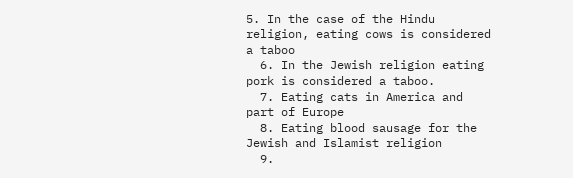5. In the case of the Hindu religion, eating cows is considered a taboo
  6. In the Jewish religion eating pork is considered a taboo.
  7. Eating cats in America and part of Europe
  8. Eating blood sausage for the Jewish and Islamist religion
  9.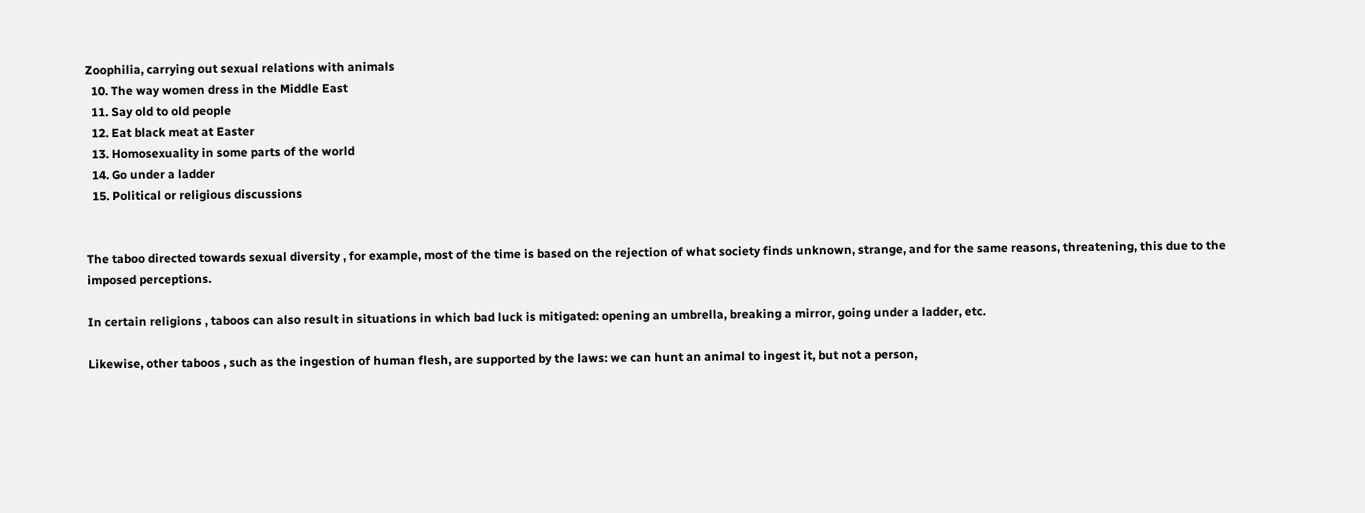Zoophilia, carrying out sexual relations with animals
  10. The way women dress in the Middle East
  11. Say old to old people
  12. Eat black meat at Easter
  13. Homosexuality in some parts of the world
  14. Go under a ladder
  15. Political or religious discussions


The taboo directed towards sexual diversity , for example, most of the time is based on the rejection of what society finds unknown, strange, and for the same reasons, threatening, this due to the imposed perceptions.

In certain religions , taboos can also result in situations in which bad luck is mitigated: opening an umbrella, breaking a mirror, going under a ladder, etc.

Likewise, other taboos , such as the ingestion of human flesh, are supported by the laws: we can hunt an animal to ingest it, but not a person,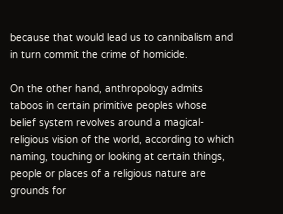because that would lead us to cannibalism and in turn commit the crime of homicide.

On the other hand, anthropology admits taboos in certain primitive peoples whose belief system revolves around a magical-religious vision of the world, according to which naming, touching or looking at certain things, people or places of a religious nature are grounds for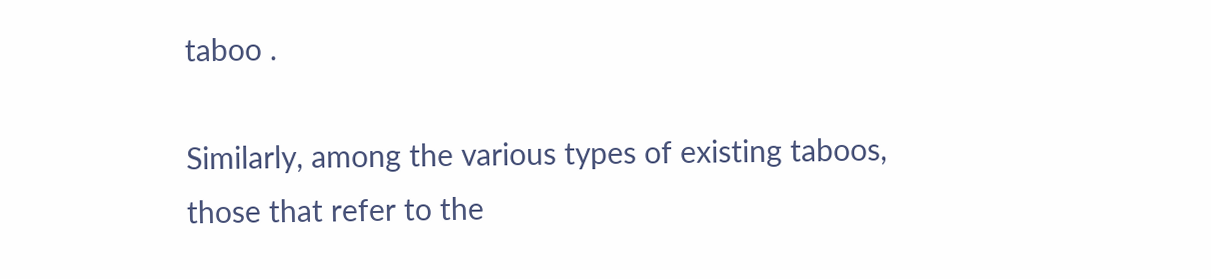taboo .

Similarly, among the various types of existing taboos, those that refer to the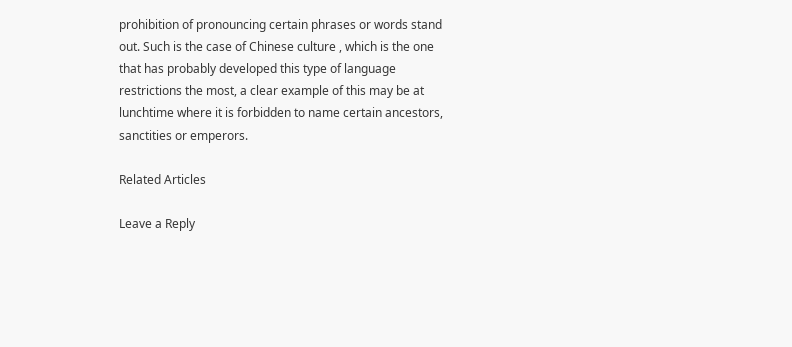prohibition of pronouncing certain phrases or words stand out. Such is the case of Chinese culture , which is the one that has probably developed this type of language restrictions the most, a clear example of this may be at lunchtime where it is forbidden to name certain ancestors, sanctities or emperors.

Related Articles

Leave a Reply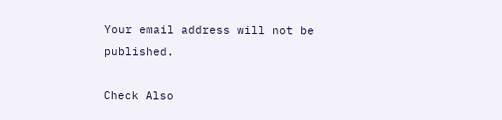Your email address will not be published.

Check Also